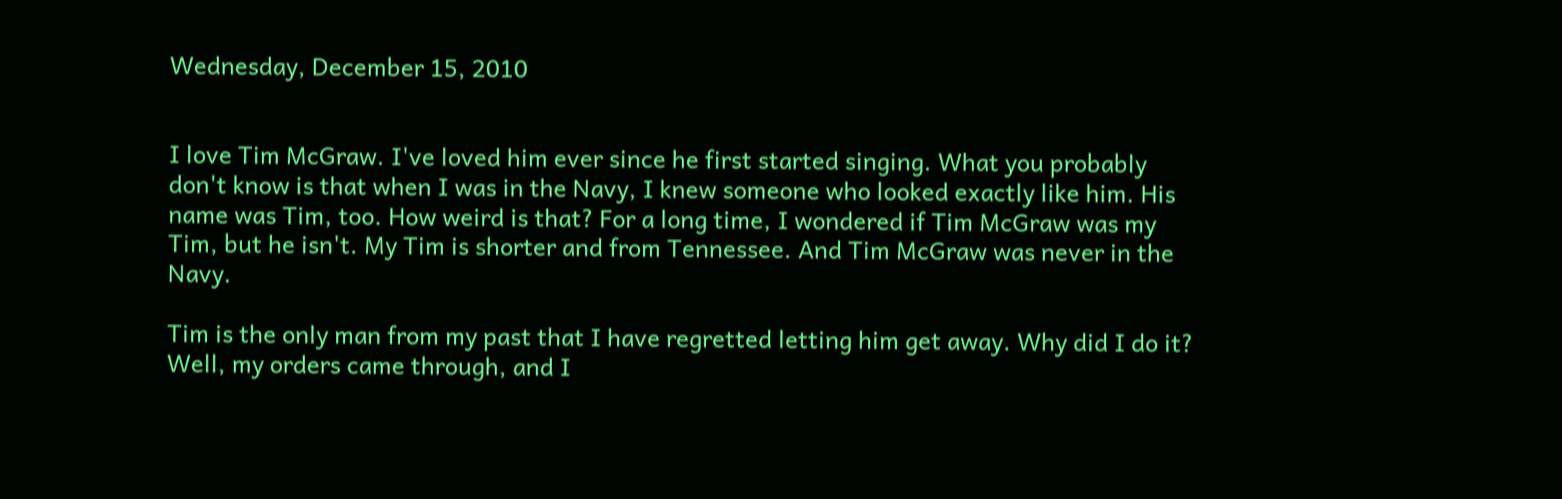Wednesday, December 15, 2010


I love Tim McGraw. I've loved him ever since he first started singing. What you probably don't know is that when I was in the Navy, I knew someone who looked exactly like him. His name was Tim, too. How weird is that? For a long time, I wondered if Tim McGraw was my Tim, but he isn't. My Tim is shorter and from Tennessee. And Tim McGraw was never in the Navy.

Tim is the only man from my past that I have regretted letting him get away. Why did I do it? Well, my orders came through, and I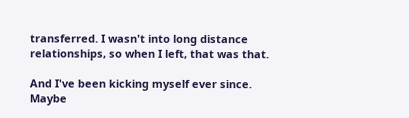transferred. I wasn't into long distance relationships, so when I left, that was that.

And I've been kicking myself ever since. Maybe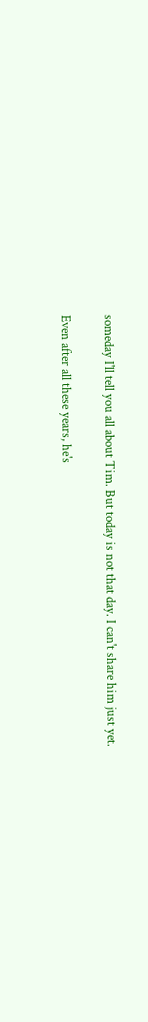someday I'll tell you all about Tim. But today is not that day. I can't share him just yet.

Even after all these years, he's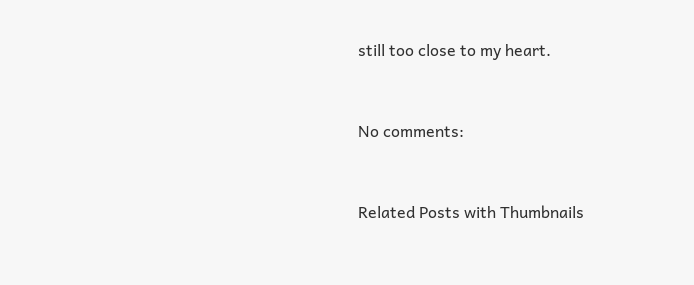still too close to my heart.


No comments:


Related Posts with Thumbnails